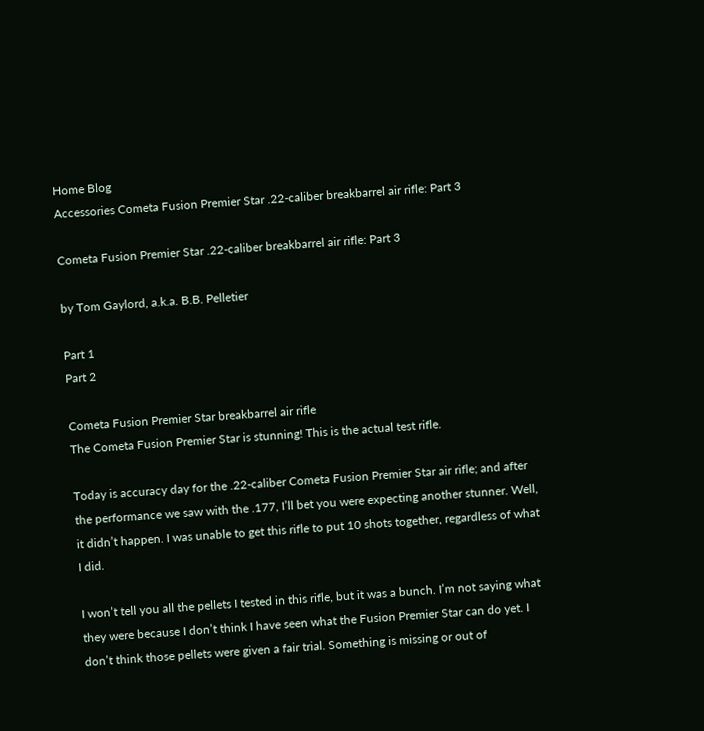Home Blog
Accessories Cometa Fusion Premier Star .22-caliber breakbarrel air rifle: Part 3

Cometa Fusion Premier Star .22-caliber breakbarrel air rifle: Part 3

by Tom Gaylord, a.k.a. B.B. Pelletier

Part 1
Part 2

Cometa Fusion Premier Star breakbarrel air rifle
The Cometa Fusion Premier Star is stunning! This is the actual test rifle.

Today is accuracy day for the .22-caliber Cometa Fusion Premier Star air rifle; and after the performance we saw with the .177, I’ll bet you were expecting another stunner. Well, it didn’t happen. I was unable to get this rifle to put 10 shots together, regardless of what I did.

I won’t tell you all the pellets I tested in this rifle, but it was a bunch. I’m not saying what they were because I don’t think I have seen what the Fusion Premier Star can do yet. I don’t think those pellets were given a fair trial. Something is missing or out of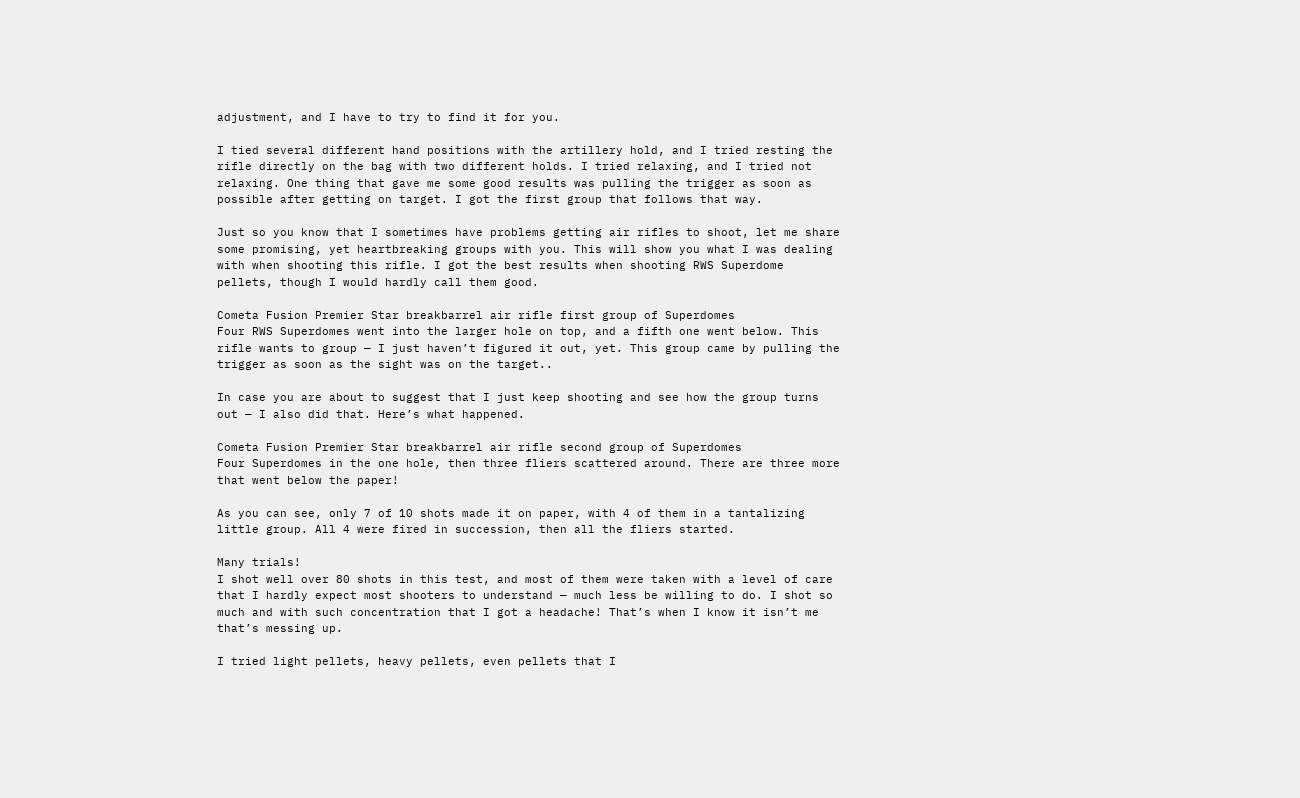adjustment, and I have to try to find it for you.

I tied several different hand positions with the artillery hold, and I tried resting the rifle directly on the bag with two different holds. I tried relaxing, and I tried not relaxing. One thing that gave me some good results was pulling the trigger as soon as possible after getting on target. I got the first group that follows that way.

Just so you know that I sometimes have problems getting air rifles to shoot, let me share some promising, yet heartbreaking groups with you. This will show you what I was dealing with when shooting this rifle. I got the best results when shooting RWS Superdome pellets, though I would hardly call them good.

Cometa Fusion Premier Star breakbarrel air rifle first group of Superdomes
Four RWS Superdomes went into the larger hole on top, and a fifth one went below. This rifle wants to group — I just haven’t figured it out, yet. This group came by pulling the trigger as soon as the sight was on the target..

In case you are about to suggest that I just keep shooting and see how the group turns out — I also did that. Here’s what happened.

Cometa Fusion Premier Star breakbarrel air rifle second group of Superdomes
Four Superdomes in the one hole, then three fliers scattered around. There are three more that went below the paper!

As you can see, only 7 of 10 shots made it on paper, with 4 of them in a tantalizing little group. All 4 were fired in succession, then all the fliers started.

Many trials!
I shot well over 80 shots in this test, and most of them were taken with a level of care that I hardly expect most shooters to understand — much less be willing to do. I shot so much and with such concentration that I got a headache! That’s when I know it isn’t me that’s messing up.

I tried light pellets, heavy pellets, even pellets that I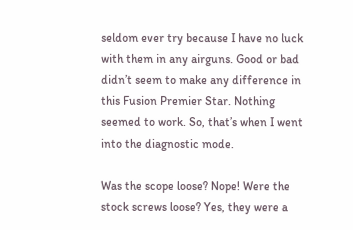seldom ever try because I have no luck with them in any airguns. Good or bad didn’t seem to make any difference in this Fusion Premier Star. Nothing seemed to work. So, that’s when I went into the diagnostic mode.

Was the scope loose? Nope! Were the stock screws loose? Yes, they were a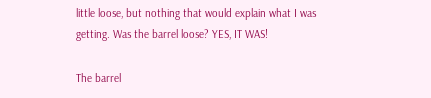little loose, but nothing that would explain what I was getting. Was the barrel loose? YES, IT WAS!

The barrel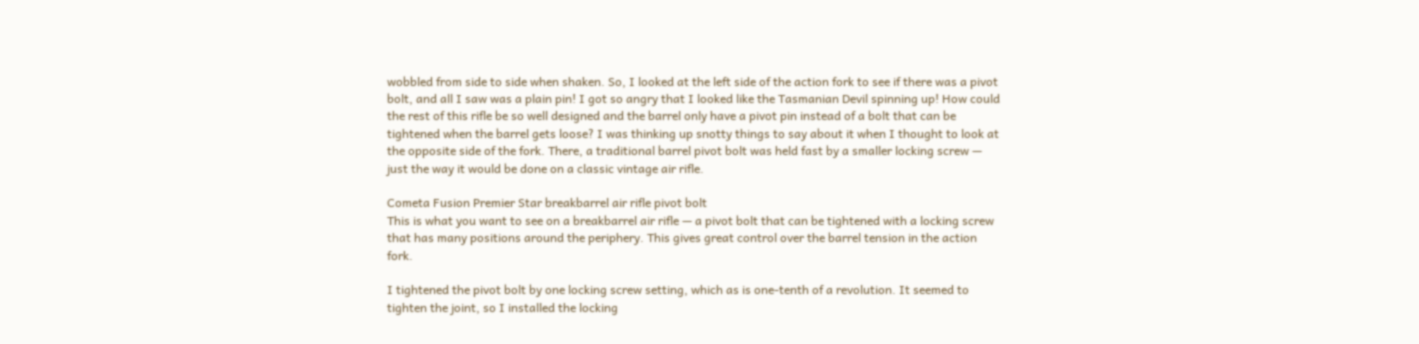wobbled from side to side when shaken. So, I looked at the left side of the action fork to see if there was a pivot bolt, and all I saw was a plain pin! I got so angry that I looked like the Tasmanian Devil spinning up! How could the rest of this rifle be so well designed and the barrel only have a pivot pin instead of a bolt that can be tightened when the barrel gets loose? I was thinking up snotty things to say about it when I thought to look at the opposite side of the fork. There, a traditional barrel pivot bolt was held fast by a smaller locking screw — just the way it would be done on a classic vintage air rifle.

Cometa Fusion Premier Star breakbarrel air rifle pivot bolt
This is what you want to see on a breakbarrel air rifle — a pivot bolt that can be tightened with a locking screw that has many positions around the periphery. This gives great control over the barrel tension in the action fork.

I tightened the pivot bolt by one locking screw setting, which as is one-tenth of a revolution. It seemed to tighten the joint, so I installed the locking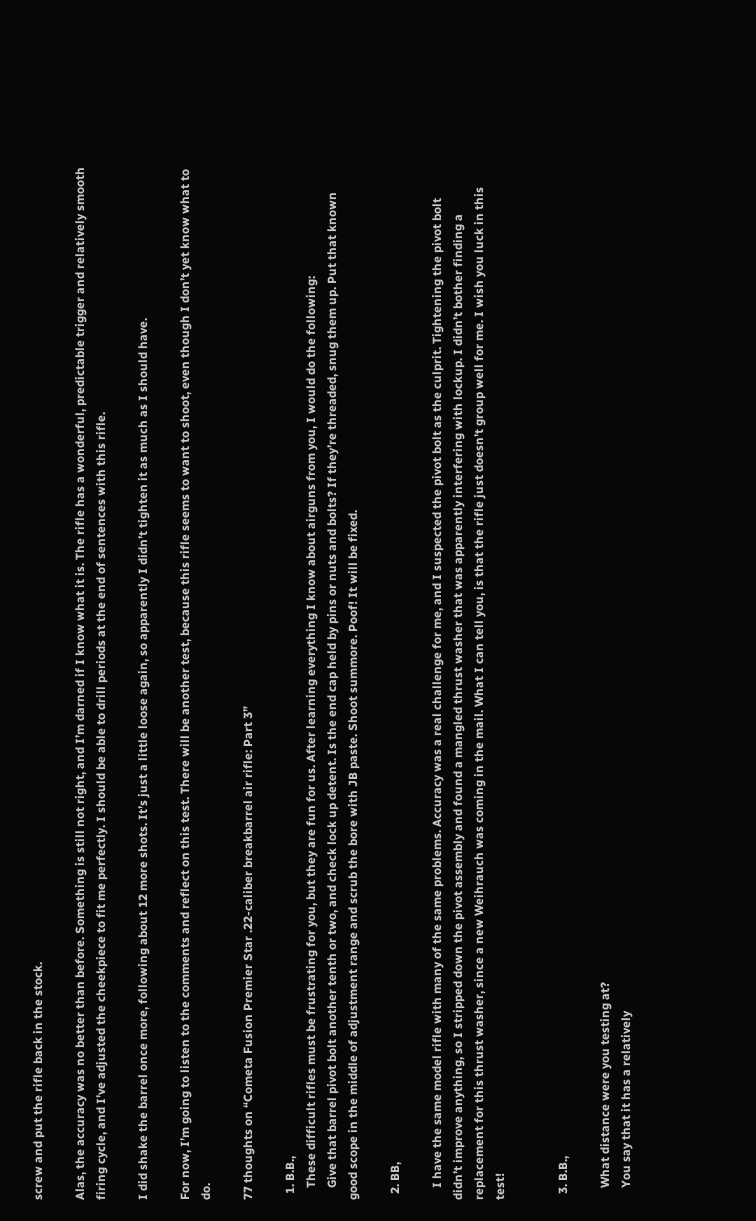screw and put the rifle back in the stock.

Alas, the accuracy was no better than before. Something is still not right, and I’m darned if I know what it is. The rifle has a wonderful, predictable trigger and relatively smooth firing cycle, and I’ve adjusted the cheekpiece to fit me perfectly. I should be able to drill periods at the end of sentences with this rifle.

I did shake the barrel once more, following about 12 more shots. It’s just a little loose again, so apparently I didn’t tighten it as much as I should have.

For now, I’m going to listen to the comments and reflect on this test. There will be another test, because this rifle seems to want to shoot, even though I don’t yet know what to do.

77 thoughts on “Cometa Fusion Premier Star .22-caliber breakbarrel air rifle: Part 3”

  1. B.B.,
    These difficult rifles must be frustrating for you, but they are fun for us. After learning everything I know about airguns from you, I would do the following:
    Give that barrel pivot bolt another tenth or two, and check lock up detent. Is the end cap held by pins or nuts and bolts? If they’re threaded, snug them up. Put that known good scope in the middle of adjustment range and scrub the bore with JB paste. Shoot summore. Poof! It will be fixed.

  2. BB,

    I have the same model rifle with many of the same problems. Accuracy was a real challenge for me, and I suspected the pivot bolt as the culprit. Tightening the pivot bolt didn’t improve anything, so I stripped down the pivot assembly and found a mangled thrust washer that was apparently interfering with lockup. I didn’t bother finding a replacement for this thrust washer, since a new Weihrauch was coming in the mail. What I can tell you, is that the rifle just doesn’t group well for me. I wish you luck in this test!


  3. B.B.,

    What distance were you testing at?
    You say that it has a relatively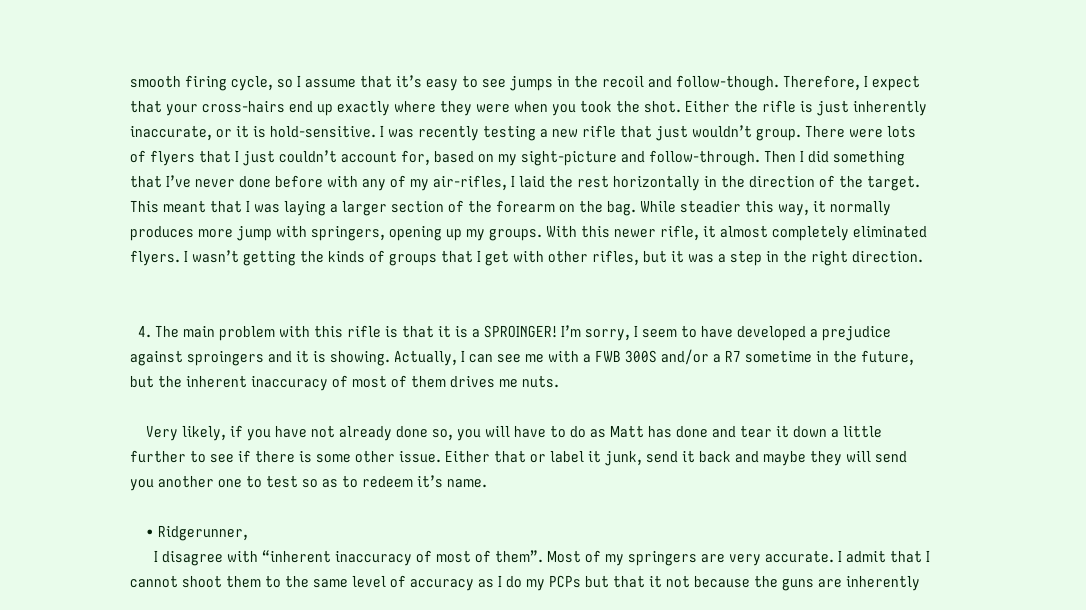smooth firing cycle, so I assume that it’s easy to see jumps in the recoil and follow-though. Therefore, I expect that your cross-hairs end up exactly where they were when you took the shot. Either the rifle is just inherently inaccurate, or it is hold-sensitive. I was recently testing a new rifle that just wouldn’t group. There were lots of flyers that I just couldn’t account for, based on my sight-picture and follow-through. Then I did something that I’ve never done before with any of my air-rifles, I laid the rest horizontally in the direction of the target. This meant that I was laying a larger section of the forearm on the bag. While steadier this way, it normally produces more jump with springers, opening up my groups. With this newer rifle, it almost completely eliminated flyers. I wasn’t getting the kinds of groups that I get with other rifles, but it was a step in the right direction.


  4. The main problem with this rifle is that it is a SPROINGER! I’m sorry, I seem to have developed a prejudice against sproingers and it is showing. Actually, I can see me with a FWB 300S and/or a R7 sometime in the future, but the inherent inaccuracy of most of them drives me nuts.

    Very likely, if you have not already done so, you will have to do as Matt has done and tear it down a little further to see if there is some other issue. Either that or label it junk, send it back and maybe they will send you another one to test so as to redeem it’s name.

    • Ridgerunner,
      I disagree with “inherent inaccuracy of most of them”. Most of my springers are very accurate. I admit that I cannot shoot them to the same level of accuracy as I do my PCPs but that it not because the guns are inherently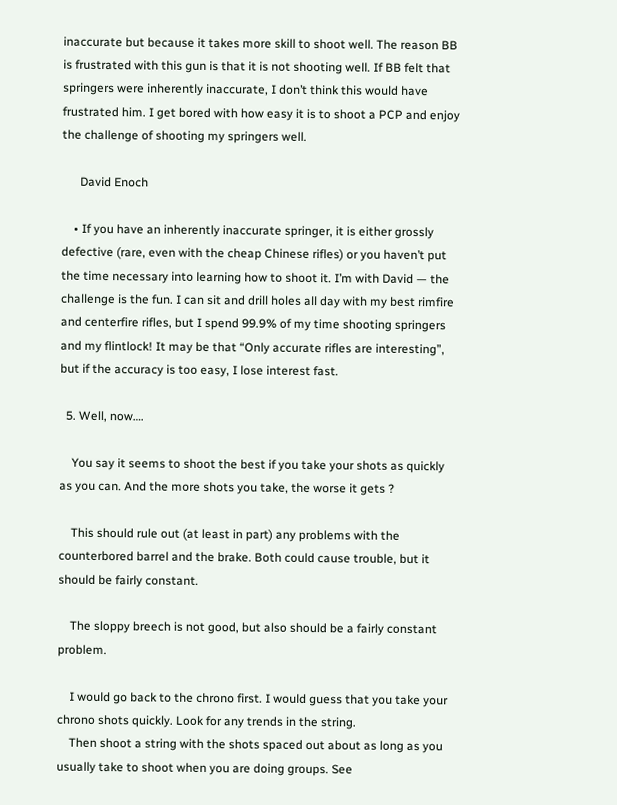inaccurate but because it takes more skill to shoot well. The reason BB is frustrated with this gun is that it is not shooting well. If BB felt that springers were inherently inaccurate, I don’t think this would have frustrated him. I get bored with how easy it is to shoot a PCP and enjoy the challenge of shooting my springers well.

      David Enoch

    • If you have an inherently inaccurate springer, it is either grossly defective (rare, even with the cheap Chinese rifles) or you haven’t put the time necessary into learning how to shoot it. I’m with David — the challenge is the fun. I can sit and drill holes all day with my best rimfire and centerfire rifles, but I spend 99.9% of my time shooting springers and my flintlock! It may be that “Only accurate rifles are interesting”, but if the accuracy is too easy, I lose interest fast.

  5. Well, now….

    You say it seems to shoot the best if you take your shots as quickly as you can. And the more shots you take, the worse it gets ?

    This should rule out (at least in part) any problems with the counterbored barrel and the brake. Both could cause trouble, but it should be fairly constant.

    The sloppy breech is not good, but also should be a fairly constant problem.

    I would go back to the chrono first. I would guess that you take your chrono shots quickly. Look for any trends in the string.
    Then shoot a string with the shots spaced out about as long as you usually take to shoot when you are doing groups. See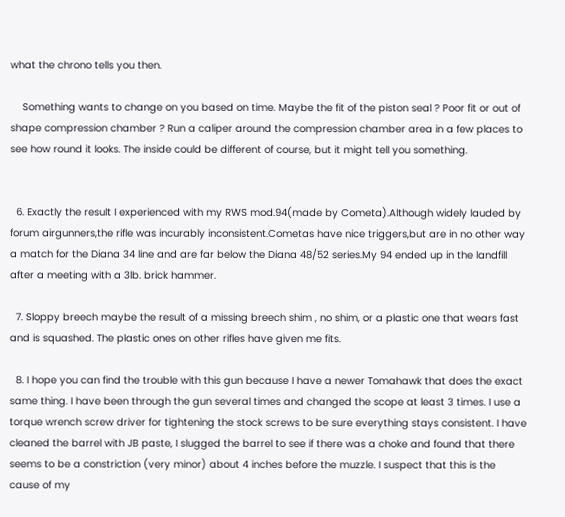what the chrono tells you then.

    Something wants to change on you based on time. Maybe the fit of the piston seal ? Poor fit or out of shape compression chamber ? Run a caliper around the compression chamber area in a few places to see how round it looks. The inside could be different of course, but it might tell you something.


  6. Exactly the result I experienced with my RWS mod.94(made by Cometa).Although widely lauded by forum airgunners,the rifle was incurably inconsistent.Cometas have nice triggers,but are in no other way a match for the Diana 34 line and are far below the Diana 48/52 series.My 94 ended up in the landfill after a meeting with a 3lb. brick hammer.

  7. Sloppy breech maybe the result of a missing breech shim , no shim, or a plastic one that wears fast and is squashed. The plastic ones on other rifles have given me fits.

  8. I hope you can find the trouble with this gun because I have a newer Tomahawk that does the exact same thing. I have been through the gun several times and changed the scope at least 3 times. I use a torque wrench screw driver for tightening the stock screws to be sure everything stays consistent. I have cleaned the barrel with JB paste, I slugged the barrel to see if there was a choke and found that there seems to be a constriction (very minor) about 4 inches before the muzzle. I suspect that this is the cause of my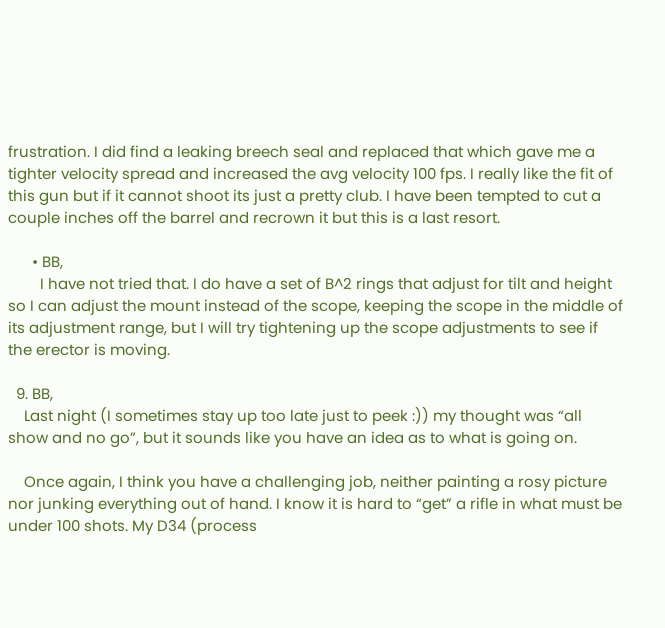frustration. I did find a leaking breech seal and replaced that which gave me a tighter velocity spread and increased the avg velocity 100 fps. I really like the fit of this gun but if it cannot shoot its just a pretty club. I have been tempted to cut a couple inches off the barrel and recrown it but this is a last resort.

      • BB,
        I have not tried that. I do have a set of B^2 rings that adjust for tilt and height so I can adjust the mount instead of the scope, keeping the scope in the middle of its adjustment range, but I will try tightening up the scope adjustments to see if the erector is moving.

  9. BB,
    Last night (I sometimes stay up too late just to peek :)) my thought was “all show and no go”, but it sounds like you have an idea as to what is going on.

    Once again, I think you have a challenging job, neither painting a rosy picture nor junking everything out of hand. I know it is hard to “get” a rifle in what must be under 100 shots. My D34 (process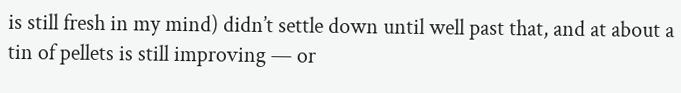is still fresh in my mind) didn’t settle down until well past that, and at about a tin of pellets is still improving — or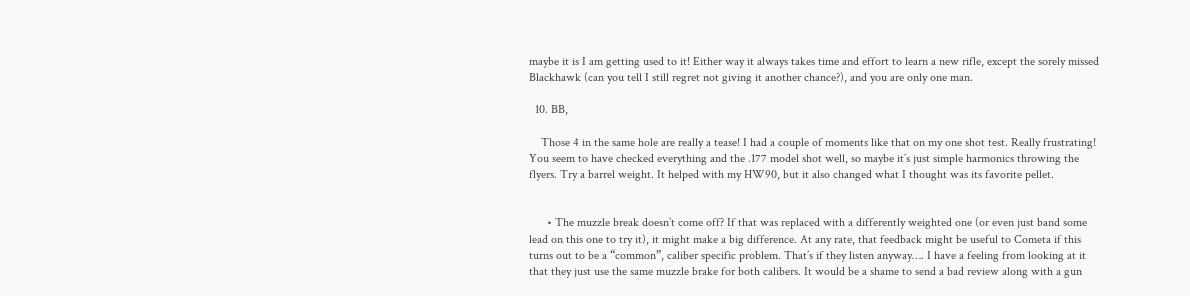maybe it is I am getting used to it! Either way it always takes time and effort to learn a new rifle, except the sorely missed Blackhawk (can you tell I still regret not giving it another chance?), and you are only one man.

  10. BB,

    Those 4 in the same hole are really a tease! I had a couple of moments like that on my one shot test. Really frustrating! You seem to have checked everything and the .177 model shot well, so maybe it’s just simple harmonics throwing the flyers. Try a barrel weight. It helped with my HW90, but it also changed what I thought was its favorite pellet.


      • The muzzle break doesn’t come off? If that was replaced with a differently weighted one (or even just band some lead on this one to try it), it might make a big difference. At any rate, that feedback might be useful to Cometa if this turns out to be a “common”, caliber specific problem. That’s if they listen anyway…. I have a feeling from looking at it that they just use the same muzzle brake for both calibers. It would be a shame to send a bad review along with a gun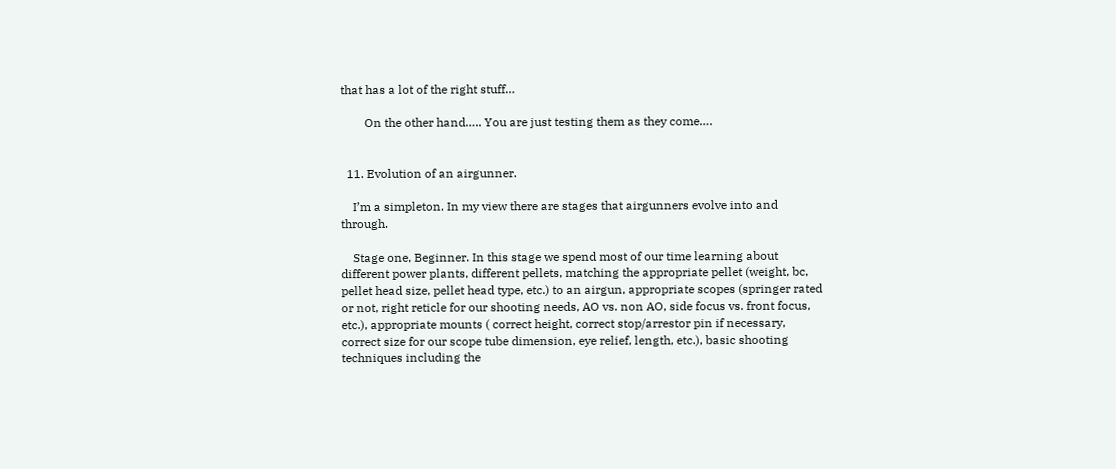that has a lot of the right stuff…

        On the other hand….. You are just testing them as they come….


  11. Evolution of an airgunner.

    I’m a simpleton. In my view there are stages that airgunners evolve into and through.

    Stage one, Beginner. In this stage we spend most of our time learning about different power plants, different pellets, matching the appropriate pellet (weight, bc, pellet head size, pellet head type, etc.) to an airgun, appropriate scopes (springer rated or not, right reticle for our shooting needs, AO vs. non AO, side focus vs. front focus, etc.), appropriate mounts ( correct height, correct stop/arrestor pin if necessary, correct size for our scope tube dimension, eye relief, length, etc.), basic shooting techniques including the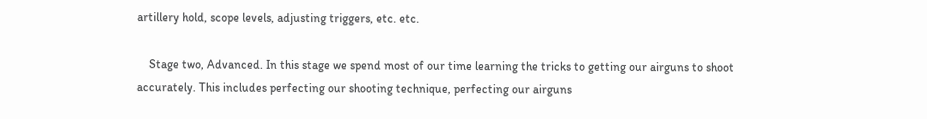artillery hold, scope levels, adjusting triggers, etc. etc.

    Stage two, Advanced. In this stage we spend most of our time learning the tricks to getting our airguns to shoot accurately. This includes perfecting our shooting technique, perfecting our airguns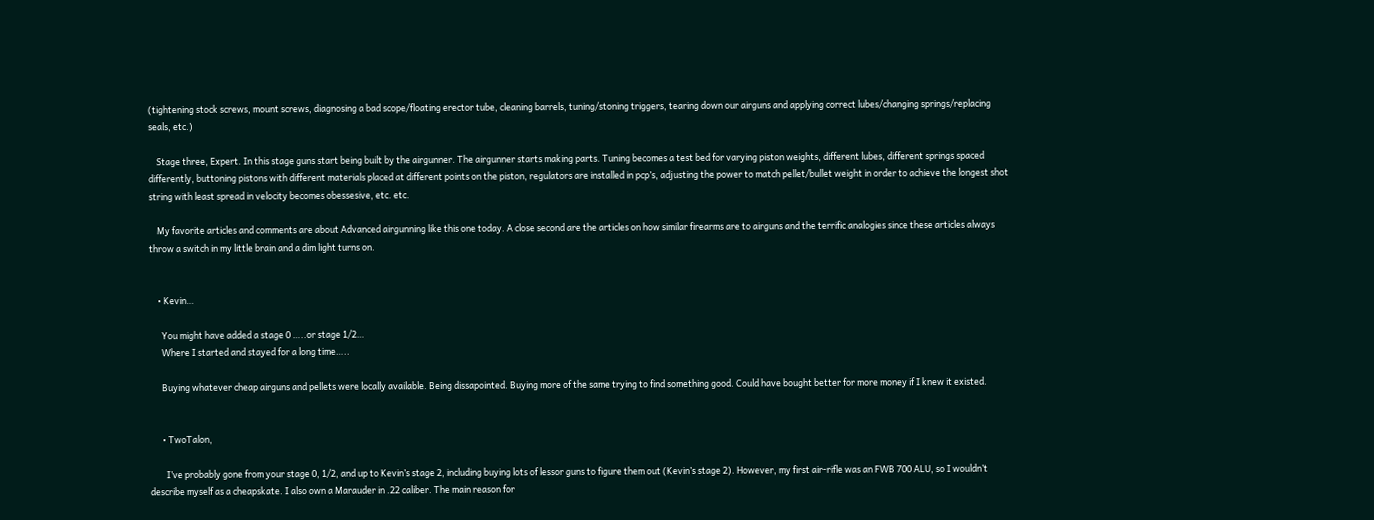(tightening stock screws, mount screws, diagnosing a bad scope/floating erector tube, cleaning barrels, tuning/stoning triggers, tearing down our airguns and applying correct lubes/changing springs/replacing seals, etc.)

    Stage three, Expert. In this stage guns start being built by the airgunner. The airgunner starts making parts. Tuning becomes a test bed for varying piston weights, different lubes, different springs spaced differently, buttoning pistons with different materials placed at different points on the piston, regulators are installed in pcp’s, adjusting the power to match pellet/bullet weight in order to achieve the longest shot string with least spread in velocity becomes obessesive, etc. etc.

    My favorite articles and comments are about Advanced airgunning like this one today. A close second are the articles on how similar firearms are to airguns and the terrific analogies since these articles always throw a switch in my little brain and a dim light turns on.


    • Kevin…

      You might have added a stage 0 …..or stage 1/2…
      Where I started and stayed for a long time…..

      Buying whatever cheap airguns and pellets were locally available. Being dissapointed. Buying more of the same trying to find something good. Could have bought better for more money if I knew it existed.


      • TwoTalon,

        I’ve probably gone from your stage 0, 1/2, and up to Kevin’s stage 2, including buying lots of lessor guns to figure them out (Kevin’s stage 2). However, my first air-rifle was an FWB 700 ALU, so I wouldn’t describe myself as a cheapskate. I also own a Marauder in .22 caliber. The main reason for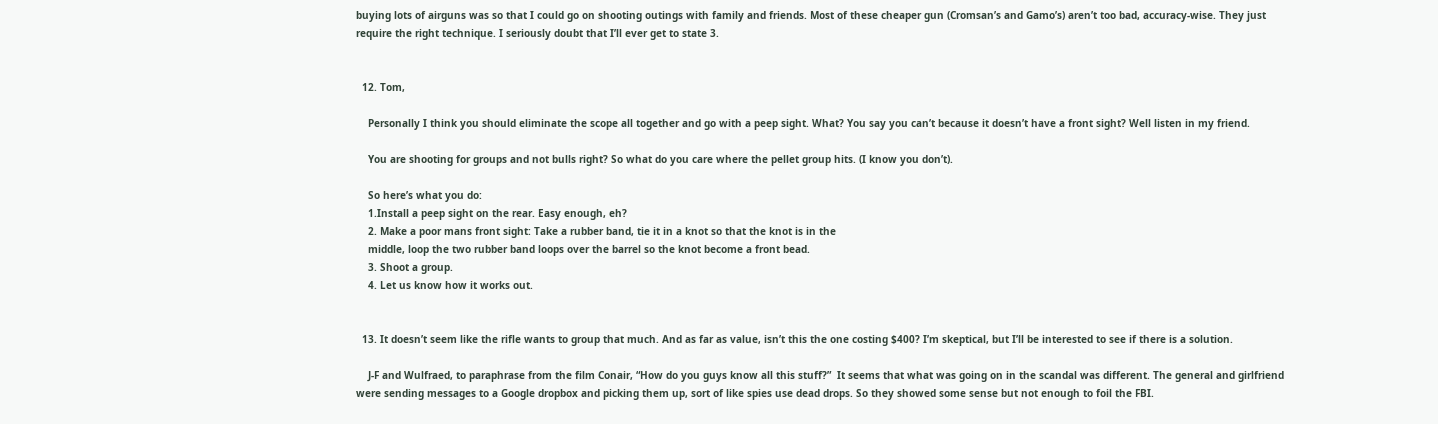buying lots of airguns was so that I could go on shooting outings with family and friends. Most of these cheaper gun (Cromsan’s and Gamo’s) aren’t too bad, accuracy-wise. They just require the right technique. I seriously doubt that I’ll ever get to state 3.


  12. Tom,

    Personally I think you should eliminate the scope all together and go with a peep sight. What? You say you can’t because it doesn’t have a front sight? Well listen in my friend.

    You are shooting for groups and not bulls right? So what do you care where the pellet group hits. (I know you don’t).

    So here’s what you do:
    1.Install a peep sight on the rear. Easy enough, eh?
    2. Make a poor mans front sight: Take a rubber band, tie it in a knot so that the knot is in the
    middle, loop the two rubber band loops over the barrel so the knot become a front bead.
    3. Shoot a group.
    4. Let us know how it works out.


  13. It doesn’t seem like the rifle wants to group that much. And as far as value, isn’t this the one costing $400? I’m skeptical, but I’ll be interested to see if there is a solution.

    J-F and Wulfraed, to paraphrase from the film Conair, “How do you guys know all this stuff?”  It seems that what was going on in the scandal was different. The general and girlfriend were sending messages to a Google dropbox and picking them up, sort of like spies use dead drops. So they showed some sense but not enough to foil the FBI.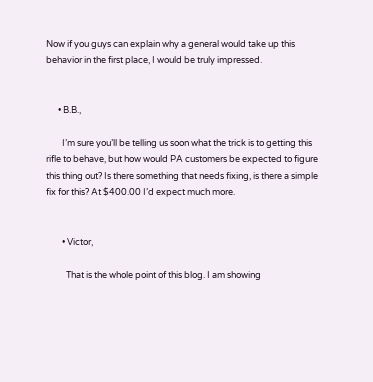Now if you guys can explain why a general would take up this behavior in the first place, I would be truly impressed.


      • B.B.,

        I’m sure you’ll be telling us soon what the trick is to getting this rifle to behave, but how would PA customers be expected to figure this thing out? Is there something that needs fixing, is there a simple fix for this? At $400.00 I’d expect much more.


        • Victor,

          That is the whole point of this blog. I am showing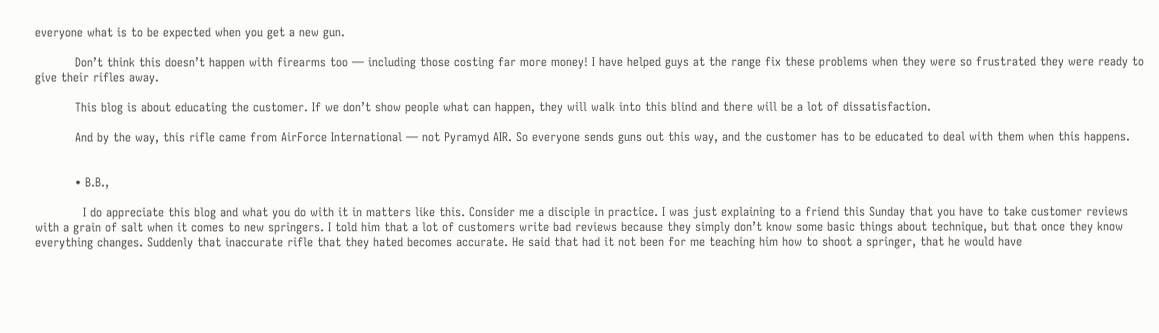everyone what is to be expected when you get a new gun.

          Don’t think this doesn’t happen with firearms too — including those costing far more money! I have helped guys at the range fix these problems when they were so frustrated they were ready to give their rifles away.

          This blog is about educating the customer. If we don’t show people what can happen, they will walk into this blind and there will be a lot of dissatisfaction.

          And by the way, this rifle came from AirForce International — not Pyramyd AIR. So everyone sends guns out this way, and the customer has to be educated to deal with them when this happens.


          • B.B.,

            I do appreciate this blog and what you do with it in matters like this. Consider me a disciple in practice. I was just explaining to a friend this Sunday that you have to take customer reviews with a grain of salt when it comes to new springers. I told him that a lot of customers write bad reviews because they simply don’t know some basic things about technique, but that once they know everything changes. Suddenly that inaccurate rifle that they hated becomes accurate. He said that had it not been for me teaching him how to shoot a springer, that he would have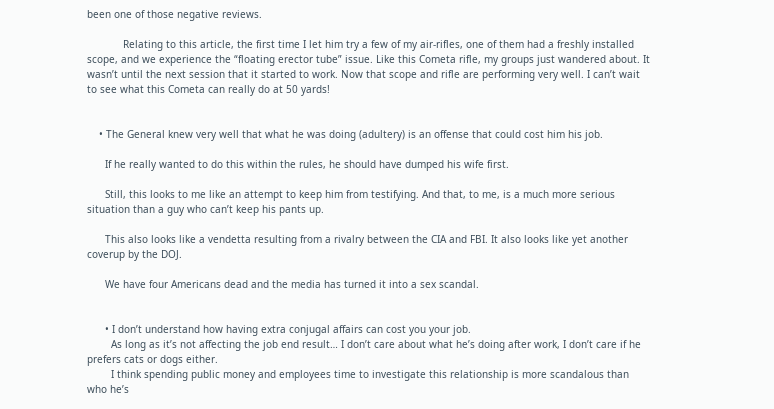been one of those negative reviews.

            Relating to this article, the first time I let him try a few of my air-rifles, one of them had a freshly installed scope, and we experience the “floating erector tube” issue. Like this Cometa rifle, my groups just wandered about. It wasn’t until the next session that it started to work. Now that scope and rifle are performing very well. I can’t wait to see what this Cometa can really do at 50 yards!


    • The General knew very well that what he was doing (adultery) is an offense that could cost him his job.

      If he really wanted to do this within the rules, he should have dumped his wife first.

      Still, this looks to me like an attempt to keep him from testifying. And that, to me, is a much more serious situation than a guy who can’t keep his pants up.

      This also looks like a vendetta resulting from a rivalry between the CIA and FBI. It also looks like yet another coverup by the DOJ.

      We have four Americans dead and the media has turned it into a sex scandal.


      • I don’t understand how having extra conjugal affairs can cost you your job.
        As long as it’s not affecting the job end result… I don’t care about what he’s doing after work, I don’t care if he prefers cats or dogs either.
        I think spending public money and employees time to investigate this relationship is more scandalous than who he’s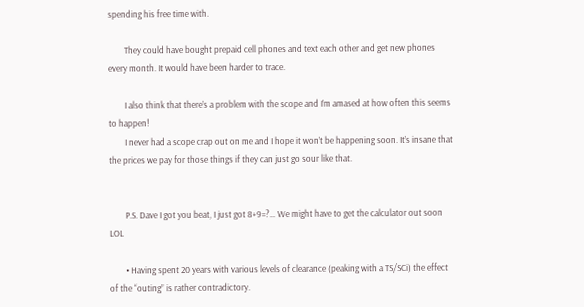spending his free time with.

        They could have bought prepaid cell phones and text each other and get new phones every month. It would have been harder to trace.

        I also think that there’s a problem with the scope and I’m amased at how often this seems to happen!
        I never had a scope crap out on me and I hope it won’t be happening soon. It’s insane that the prices we pay for those things if they can just go sour like that.


        P.S. Dave I got you beat, I just got 8+9=?… We might have to get the calculator out soon LOL

        • Having spent 20 years with various levels of clearance (peaking with a TS/SCi) the effect of the “outing” is rather contradictory.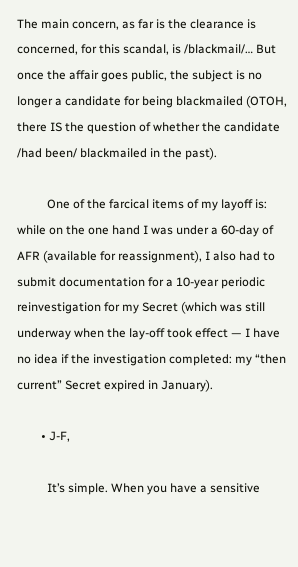The main concern, as far is the clearance is concerned, for this scandal, is /blackmail/… But once the affair goes public, the subject is no longer a candidate for being blackmailed (OTOH, there IS the question of whether the candidate /had been/ blackmailed in the past).

          One of the farcical items of my layoff is: while on the one hand I was under a 60-day of AFR (available for reassignment), I also had to submit documentation for a 10-year periodic reinvestigation for my Secret (which was still underway when the lay-off took effect — I have no idea if the investigation completed: my “then current” Secret expired in January).

        • J-F,

          It’s simple. When you have a sensitive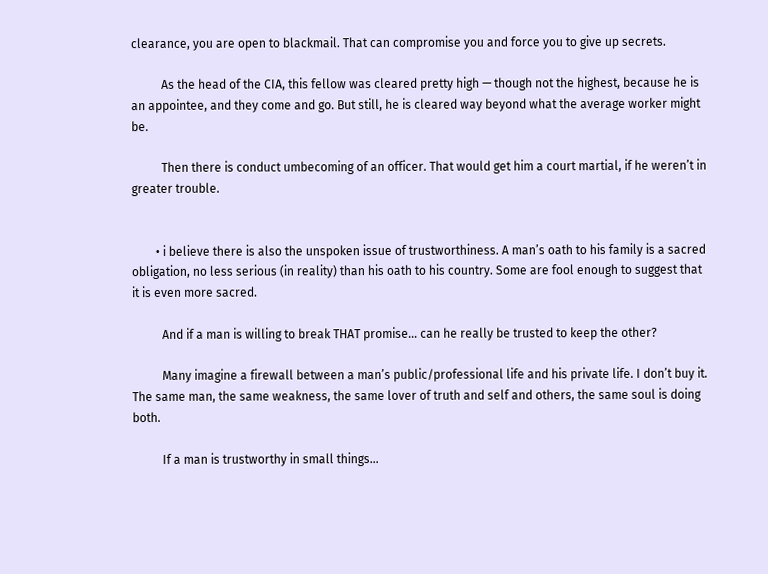clearance, you are open to blackmail. That can compromise you and force you to give up secrets.

          As the head of the CIA, this fellow was cleared pretty high — though not the highest, because he is an appointee, and they come and go. But still, he is cleared way beyond what the average worker might be.

          Then there is conduct umbecoming of an officer. That would get him a court martial, if he weren’t in greater trouble.


        • i believe there is also the unspoken issue of trustworthiness. A man’s oath to his family is a sacred obligation, no less serious (in reality) than his oath to his country. Some are fool enough to suggest that it is even more sacred.

          And if a man is willing to break THAT promise… can he really be trusted to keep the other?

          Many imagine a firewall between a man’s public/professional life and his private life. I don’t buy it. The same man, the same weakness, the same lover of truth and self and others, the same soul is doing both.

          If a man is trustworthy in small things…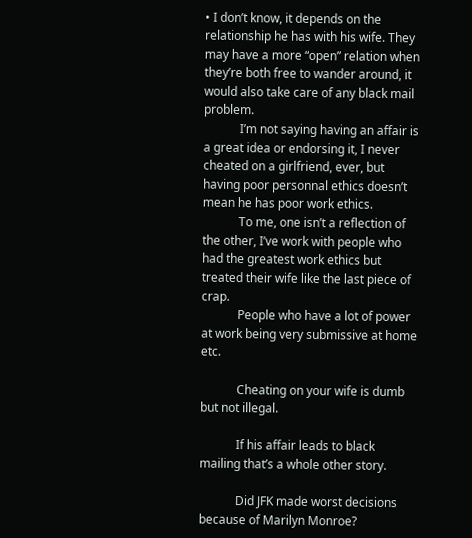• I don’t know, it depends on the relationship he has with his wife. They may have a more “open” relation when they’re both free to wander around, it would also take care of any black mail problem.
            I’m not saying having an affair is a great idea or endorsing it, I never cheated on a girlfriend, ever, but having poor personnal ethics doesn’t mean he has poor work ethics.
            To me, one isn’t a reflection of the other, I’ve work with people who had the greatest work ethics but treated their wife like the last piece of crap.
            People who have a lot of power at work being very submissive at home etc.

            Cheating on your wife is dumb but not illegal.

            If his affair leads to black mailing that’s a whole other story.

            Did JFK made worst decisions because of Marilyn Monroe?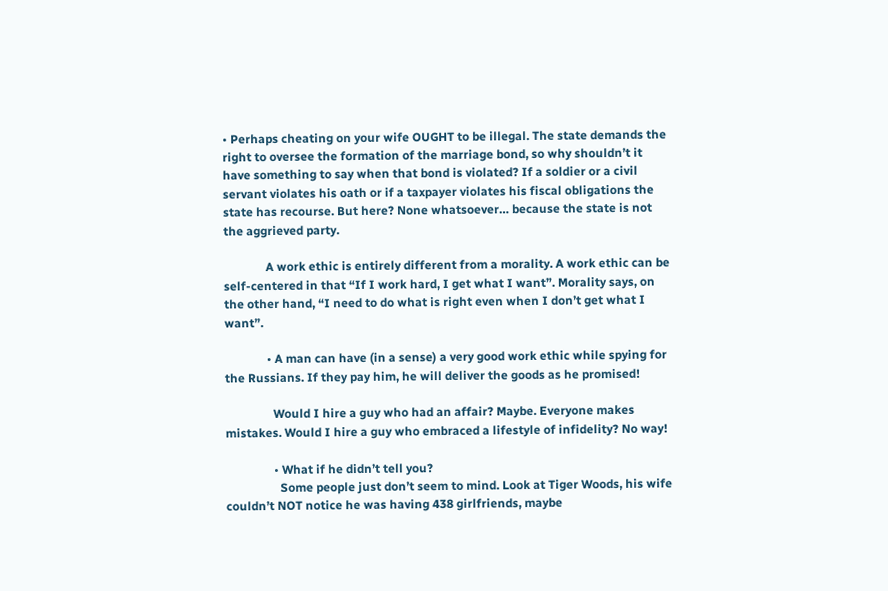• Perhaps cheating on your wife OUGHT to be illegal. The state demands the right to oversee the formation of the marriage bond, so why shouldn’t it have something to say when that bond is violated? If a soldier or a civil servant violates his oath or if a taxpayer violates his fiscal obligations the state has recourse. But here? None whatsoever… because the state is not the aggrieved party.

              A work ethic is entirely different from a morality. A work ethic can be self-centered in that “If I work hard, I get what I want”. Morality says, on the other hand, “I need to do what is right even when I don’t get what I want”.

              • A man can have (in a sense) a very good work ethic while spying for the Russians. If they pay him, he will deliver the goods as he promised!

                Would I hire a guy who had an affair? Maybe. Everyone makes mistakes. Would I hire a guy who embraced a lifestyle of infidelity? No way!

                • What if he didn’t tell you?
                  Some people just don’t seem to mind. Look at Tiger Woods, his wife couldn’t NOT notice he was having 438 girlfriends, maybe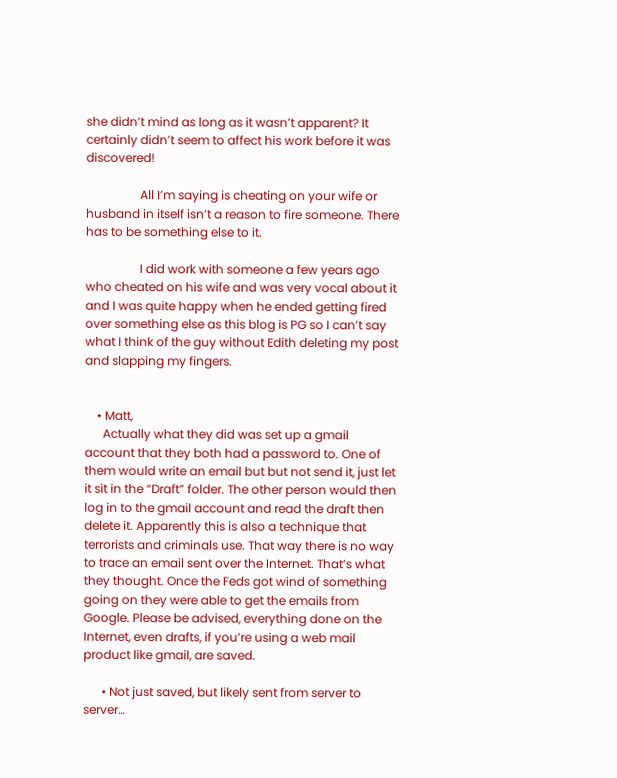she didn’t mind as long as it wasn’t apparent? It certainly didn’t seem to affect his work before it was discovered!

                  All I’m saying is cheating on your wife or husband in itself isn’t a reason to fire someone. There has to be something else to it.

                  I did work with someone a few years ago who cheated on his wife and was very vocal about it and I was quite happy when he ended getting fired over something else as this blog is PG so I can’t say what I think of the guy without Edith deleting my post and slapping my fingers.


    • Matt,
      Actually what they did was set up a gmail account that they both had a password to. One of them would write an email but but not send it, just let it sit in the “Draft” folder. The other person would then log in to the gmail account and read the draft then delete it. Apparently this is also a technique that terrorists and criminals use. That way there is no way to trace an email sent over the Internet. That’s what they thought. Once the Feds got wind of something going on they were able to get the emails from Google. Please be advised, everything done on the Internet, even drafts, if you’re using a web mail product like gmail, are saved.

      • Not just saved, but likely sent from server to server…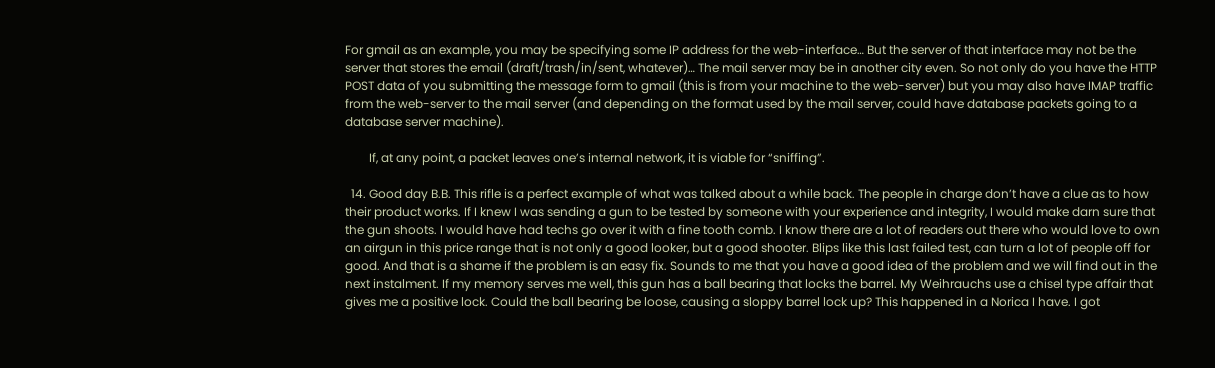For gmail as an example, you may be specifying some IP address for the web-interface… But the server of that interface may not be the server that stores the email (draft/trash/in/sent, whatever)… The mail server may be in another city even. So not only do you have the HTTP POST data of you submitting the message form to gmail (this is from your machine to the web-server) but you may also have IMAP traffic from the web-server to the mail server (and depending on the format used by the mail server, could have database packets going to a database server machine).

        If, at any point, a packet leaves one’s internal network, it is viable for “sniffing”.

  14. Good day B.B. This rifle is a perfect example of what was talked about a while back. The people in charge don’t have a clue as to how their product works. If I knew I was sending a gun to be tested by someone with your experience and integrity, I would make darn sure that the gun shoots. I would have had techs go over it with a fine tooth comb. I know there are a lot of readers out there who would love to own an airgun in this price range that is not only a good looker, but a good shooter. Blips like this last failed test, can turn a lot of people off for good. And that is a shame if the problem is an easy fix. Sounds to me that you have a good idea of the problem and we will find out in the next instalment. If my memory serves me well, this gun has a ball bearing that locks the barrel. My Weihrauchs use a chisel type affair that gives me a positive lock. Could the ball bearing be loose, causing a sloppy barrel lock up? This happened in a Norica I have. I got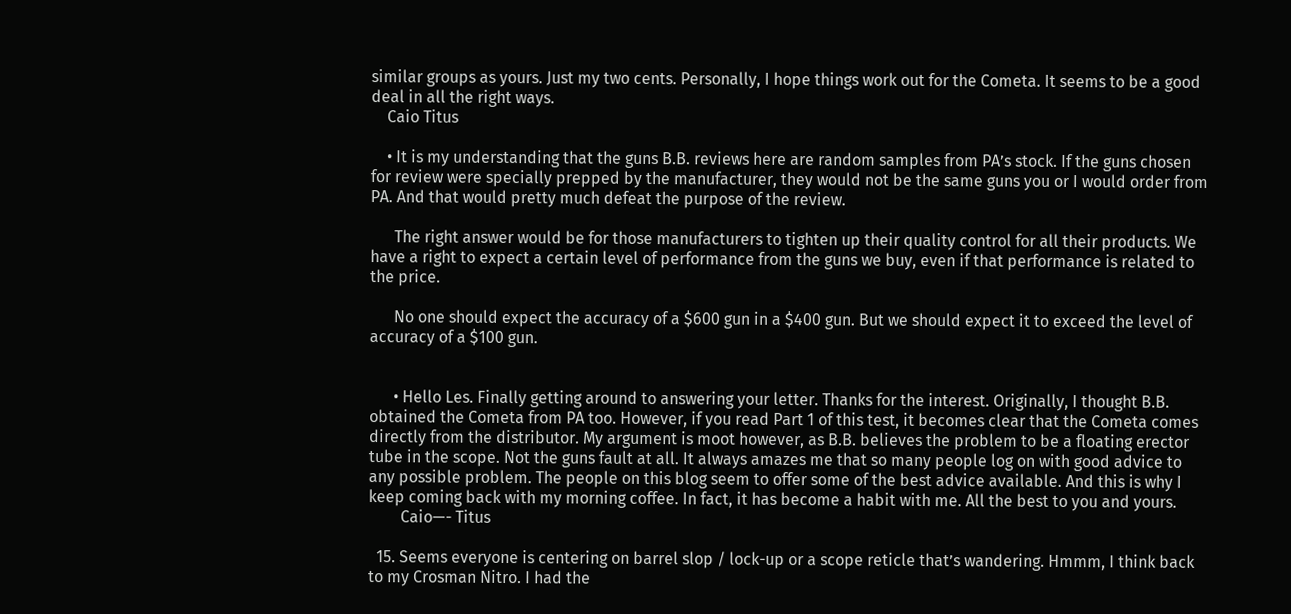similar groups as yours. Just my two cents. Personally, I hope things work out for the Cometa. It seems to be a good deal in all the right ways.
    Caio Titus

    • It is my understanding that the guns B.B. reviews here are random samples from PA’s stock. If the guns chosen for review were specially prepped by the manufacturer, they would not be the same guns you or I would order from PA. And that would pretty much defeat the purpose of the review.

      The right answer would be for those manufacturers to tighten up their quality control for all their products. We have a right to expect a certain level of performance from the guns we buy, even if that performance is related to the price.

      No one should expect the accuracy of a $600 gun in a $400 gun. But we should expect it to exceed the level of accuracy of a $100 gun.


      • Hello Les. Finally getting around to answering your letter. Thanks for the interest. Originally, I thought B.B. obtained the Cometa from PA too. However, if you read Part 1 of this test, it becomes clear that the Cometa comes directly from the distributor. My argument is moot however, as B.B. believes the problem to be a floating erector tube in the scope. Not the guns fault at all. It always amazes me that so many people log on with good advice to any possible problem. The people on this blog seem to offer some of the best advice available. And this is why I keep coming back with my morning coffee. In fact, it has become a habit with me. All the best to you and yours.
        Caio—- Titus

  15. Seems everyone is centering on barrel slop / lock-up or a scope reticle that’s wandering. Hmmm, I think back to my Crosman Nitro. I had the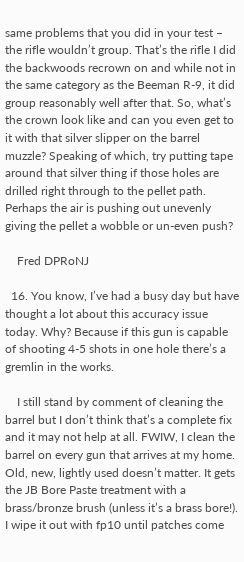same problems that you did in your test – the rifle wouldn’t group. That’s the rifle I did the backwoods recrown on and while not in the same category as the Beeman R-9, it did group reasonably well after that. So, what’s the crown look like and can you even get to it with that silver slipper on the barrel muzzle? Speaking of which, try putting tape around that silver thing if those holes are drilled right through to the pellet path. Perhaps the air is pushing out unevenly giving the pellet a wobble or un-even push?

    Fred DPRoNJ

  16. You know, I’ve had a busy day but have thought a lot about this accuracy issue today. Why? Because if this gun is capable of shooting 4-5 shots in one hole there’s a gremlin in the works.

    I still stand by comment of cleaning the barrel but I don’t think that’s a complete fix and it may not help at all. FWIW, I clean the barrel on every gun that arrives at my home. Old, new, lightly used doesn’t matter. It gets the JB Bore Paste treatment with a brass/bronze brush (unless it’s a brass bore!). I wipe it out with fp10 until patches come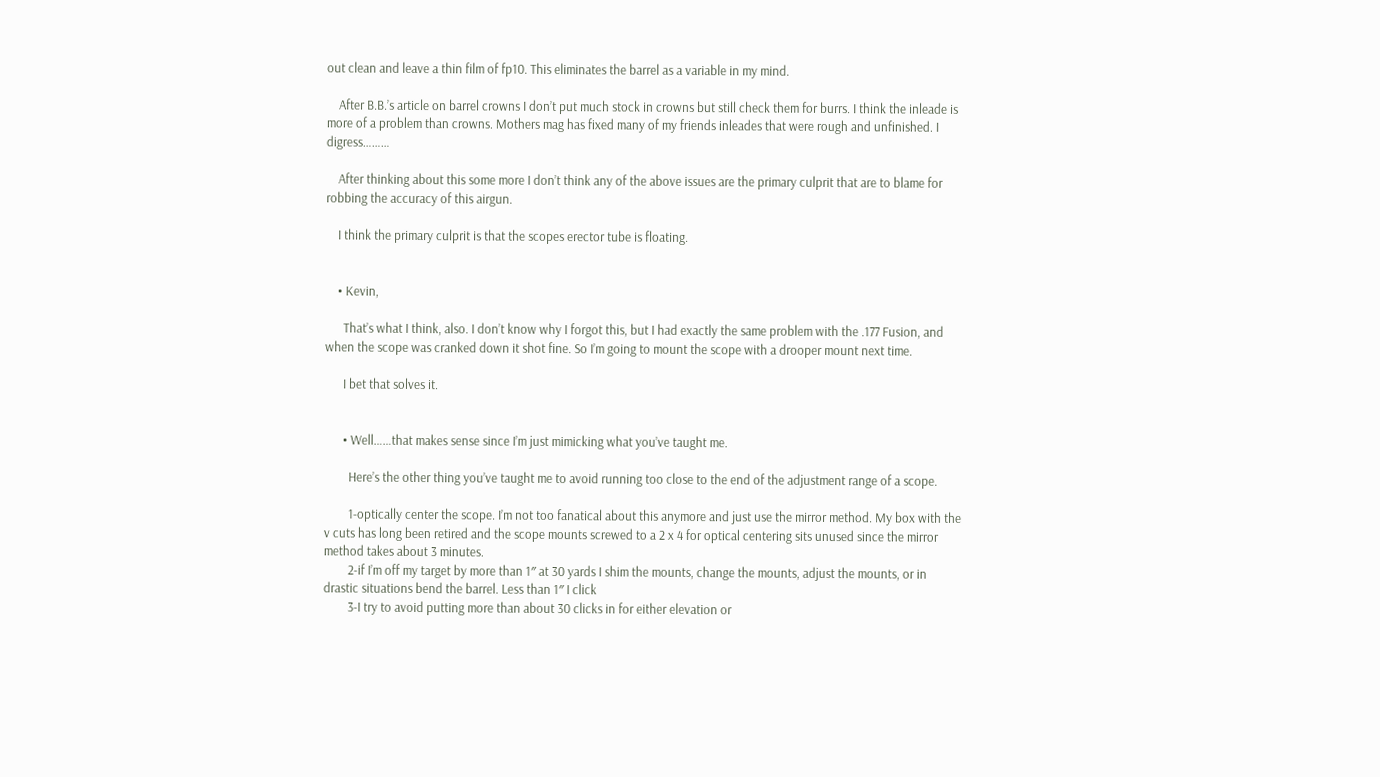out clean and leave a thin film of fp10. This eliminates the barrel as a variable in my mind.

    After B.B.’s article on barrel crowns I don’t put much stock in crowns but still check them for burrs. I think the inleade is more of a problem than crowns. Mothers mag has fixed many of my friends inleades that were rough and unfinished. I digress………

    After thinking about this some more I don’t think any of the above issues are the primary culprit that are to blame for robbing the accuracy of this airgun.

    I think the primary culprit is that the scopes erector tube is floating.


    • Kevin,

      That’s what I think, also. I don’t know why I forgot this, but I had exactly the same problem with the .177 Fusion, and when the scope was cranked down it shot fine. So I’m going to mount the scope with a drooper mount next time.

      I bet that solves it.


      • Well……that makes sense since I’m just mimicking what you’ve taught me.

        Here’s the other thing you’ve taught me to avoid running too close to the end of the adjustment range of a scope.

        1-optically center the scope. I’m not too fanatical about this anymore and just use the mirror method. My box with the v cuts has long been retired and the scope mounts screwed to a 2 x 4 for optical centering sits unused since the mirror method takes about 3 minutes.
        2-if I’m off my target by more than 1″ at 30 yards I shim the mounts, change the mounts, adjust the mounts, or in drastic situations bend the barrel. Less than 1″ I click
        3-I try to avoid putting more than about 30 clicks in for either elevation or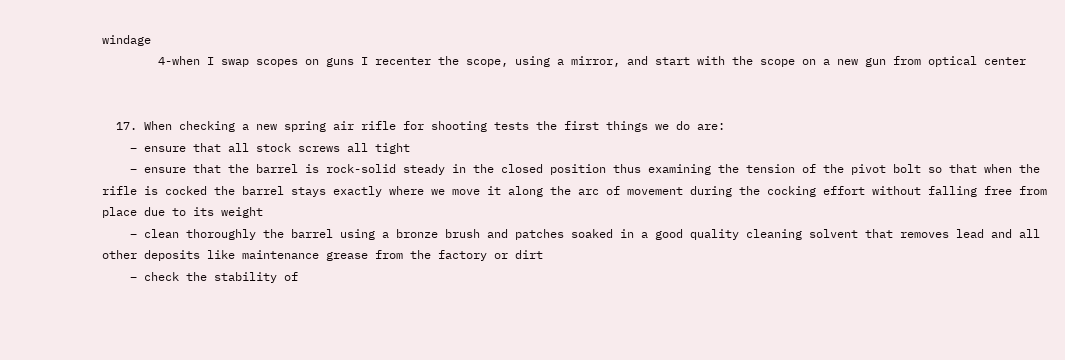windage
        4-when I swap scopes on guns I recenter the scope, using a mirror, and start with the scope on a new gun from optical center


  17. When checking a new spring air rifle for shooting tests the first things we do are:
    – ensure that all stock screws all tight
    – ensure that the barrel is rock-solid steady in the closed position thus examining the tension of the pivot bolt so that when the rifle is cocked the barrel stays exactly where we move it along the arc of movement during the cocking effort without falling free from place due to its weight
    – clean thoroughly the barrel using a bronze brush and patches soaked in a good quality cleaning solvent that removes lead and all other deposits like maintenance grease from the factory or dirt
    – check the stability of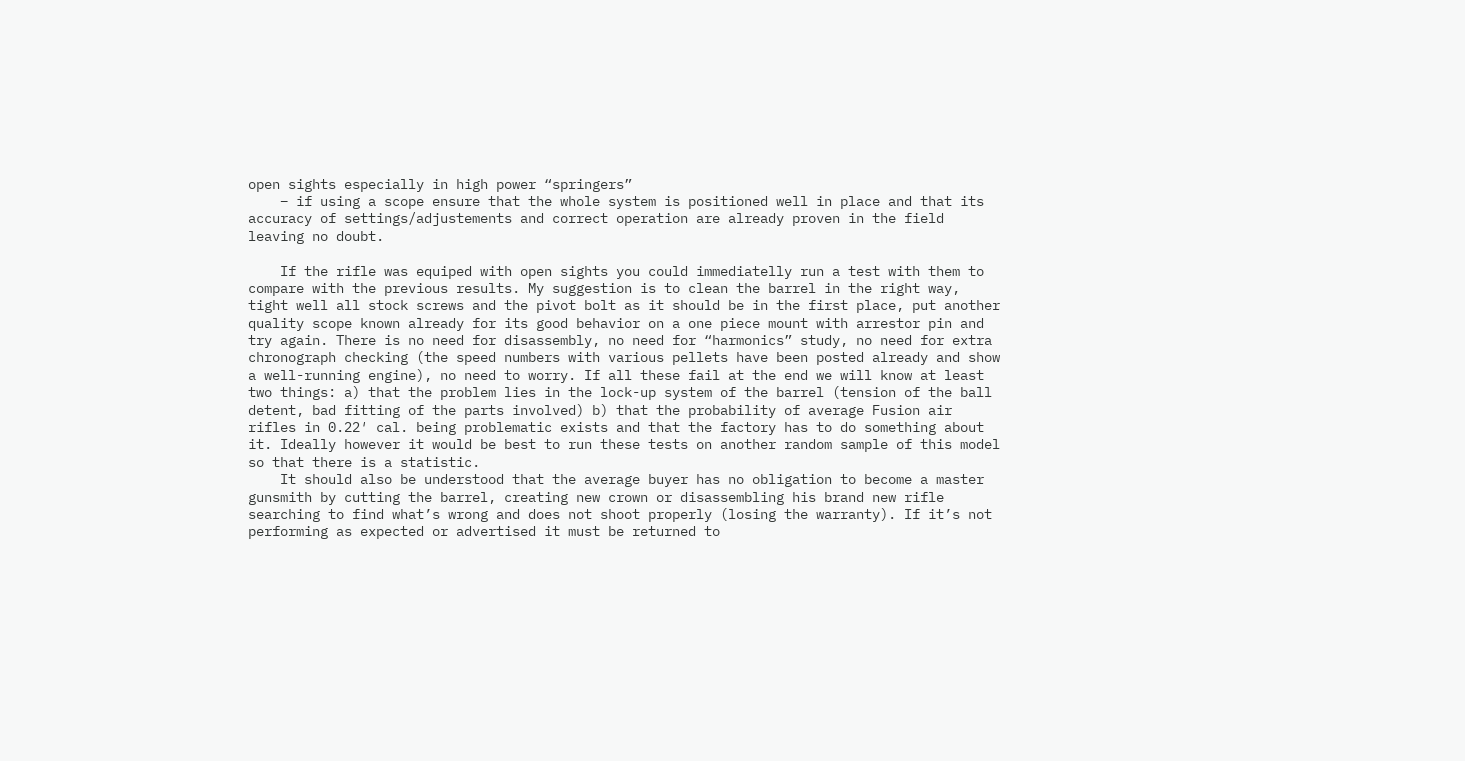open sights especially in high power “springers”
    – if using a scope ensure that the whole system is positioned well in place and that its accuracy of settings/adjustements and correct operation are already proven in the field leaving no doubt.

    If the rifle was equiped with open sights you could immediatelly run a test with them to compare with the previous results. My suggestion is to clean the barrel in the right way, tight well all stock screws and the pivot bolt as it should be in the first place, put another quality scope known already for its good behavior on a one piece mount with arrestor pin and try again. There is no need for disassembly, no need for “harmonics” study, no need for extra chronograph checking (the speed numbers with various pellets have been posted already and show a well-running engine), no need to worry. If all these fail at the end we will know at least two things: a) that the problem lies in the lock-up system of the barrel (tension of the ball detent, bad fitting of the parts involved) b) that the probability of average Fusion air rifles in 0.22′ cal. being problematic exists and that the factory has to do something about it. Ideally however it would be best to run these tests on another random sample of this model so that there is a statistic.
    It should also be understood that the average buyer has no obligation to become a master gunsmith by cutting the barrel, creating new crown or disassembling his brand new rifle searching to find what’s wrong and does not shoot properly (losing the warranty). If it’s not performing as expected or advertised it must be returned to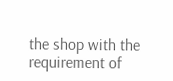the shop with the requirement of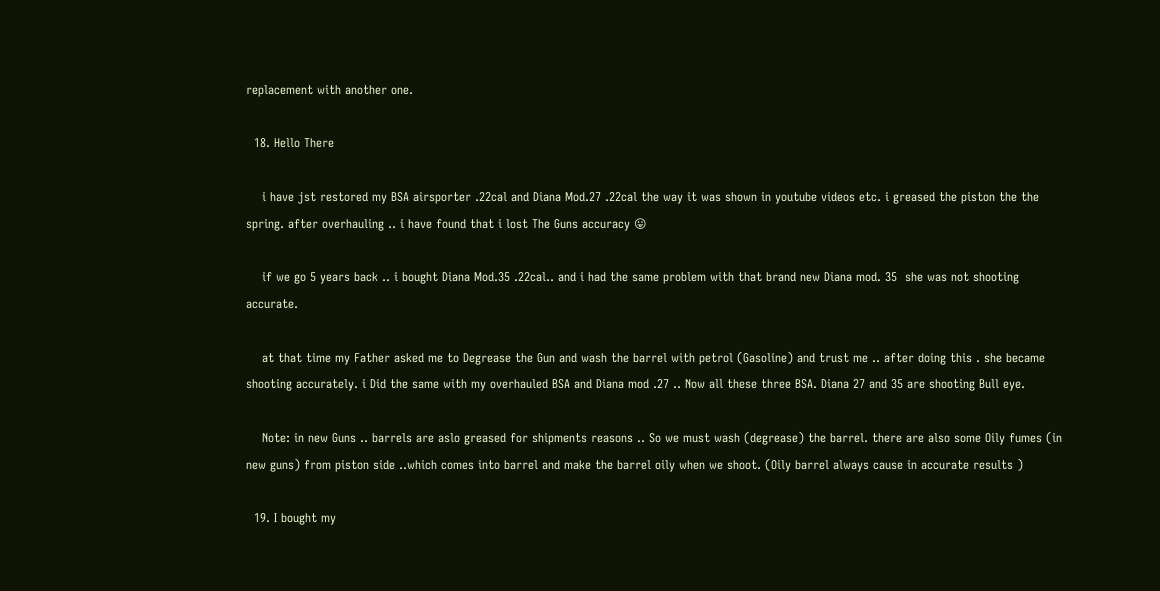replacement with another one.

  18. Hello There

    i have jst restored my BSA airsporter .22cal and Diana Mod.27 .22cal the way it was shown in youtube videos etc. i greased the piston the the spring. after overhauling .. i have found that i lost The Guns accuracy 😛

    if we go 5 years back .. i bought Diana Mod.35 .22cal.. and i had the same problem with that brand new Diana mod. 35  she was not shooting accurate.

    at that time my Father asked me to Degrease the Gun and wash the barrel with petrol (Gasoline) and trust me .. after doing this . she became shooting accurately. i Did the same with my overhauled BSA and Diana mod .27 .. Now all these three BSA. Diana 27 and 35 are shooting Bull eye.

    Note: in new Guns .. barrels are aslo greased for shipments reasons .. So we must wash (degrease) the barrel. there are also some Oily fumes (in new guns) from piston side ..which comes into barrel and make the barrel oily when we shoot. (Oily barrel always cause in accurate results )

  19. I bought my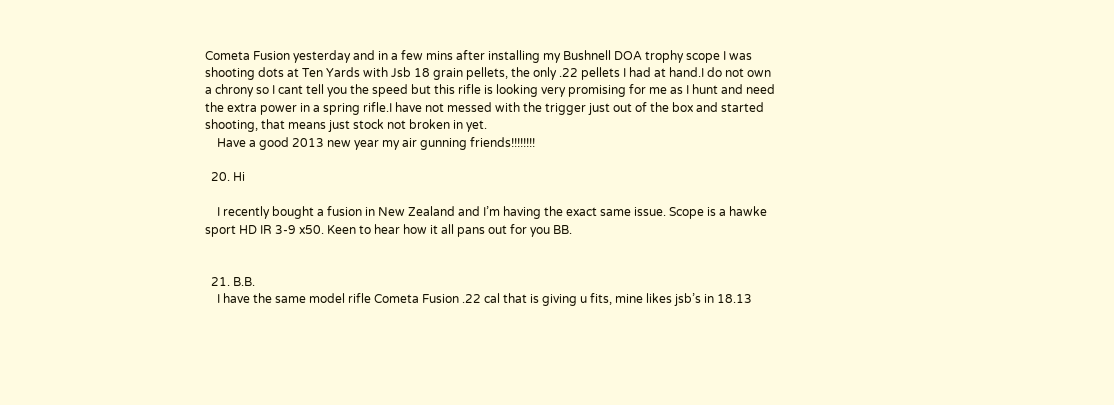Cometa Fusion yesterday and in a few mins after installing my Bushnell DOA trophy scope I was shooting dots at Ten Yards with Jsb 18 grain pellets, the only .22 pellets I had at hand.I do not own a chrony so I cant tell you the speed but this rifle is looking very promising for me as I hunt and need the extra power in a spring rifle.I have not messed with the trigger just out of the box and started shooting, that means just stock not broken in yet.
    Have a good 2013 new year my air gunning friends!!!!!!!!

  20. Hi

    I recently bought a fusion in New Zealand and I’m having the exact same issue. Scope is a hawke sport HD IR 3-9 x50. Keen to hear how it all pans out for you BB.


  21. B.B.
    I have the same model rifle Cometa Fusion .22 cal that is giving u fits, mine likes jsb’s in 18.13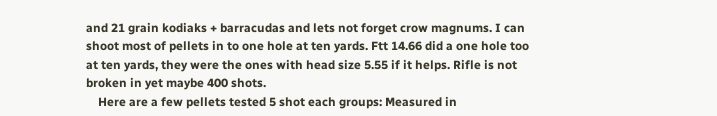and 21 grain kodiaks + barracudas and lets not forget crow magnums. I can shoot most of pellets in to one hole at ten yards. Ftt 14.66 did a one hole too at ten yards, they were the ones with head size 5.55 if it helps. Rifle is not broken in yet maybe 400 shots.
    Here are a few pellets tested 5 shot each groups: Measured in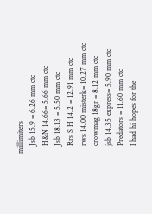millimiters
    Jsb 15.9 = 6.26 mm ctc
    H&N 14.66= 5.66 mm ctc
    Jsb 18.13 = 5.50 mm ctc
    Rrs S H 14.2 = 12.91 mm ctc
    rws 14.00 misterk= 10.27 mm ctc
    crowmag 18gr = 8.12 mm ctc
    jsb 14.35 express= 5.90 mm ctc
    Predators = 11.60 mm ctc
    I had hi hopes for the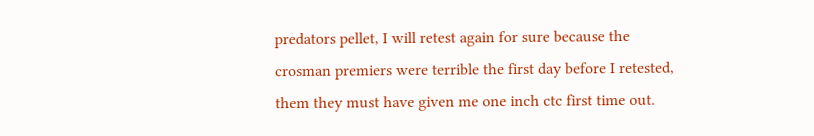predators pellet, I will retest again for sure because the crosman premiers were terrible the first day before I retested, them they must have given me one inch ctc first time out.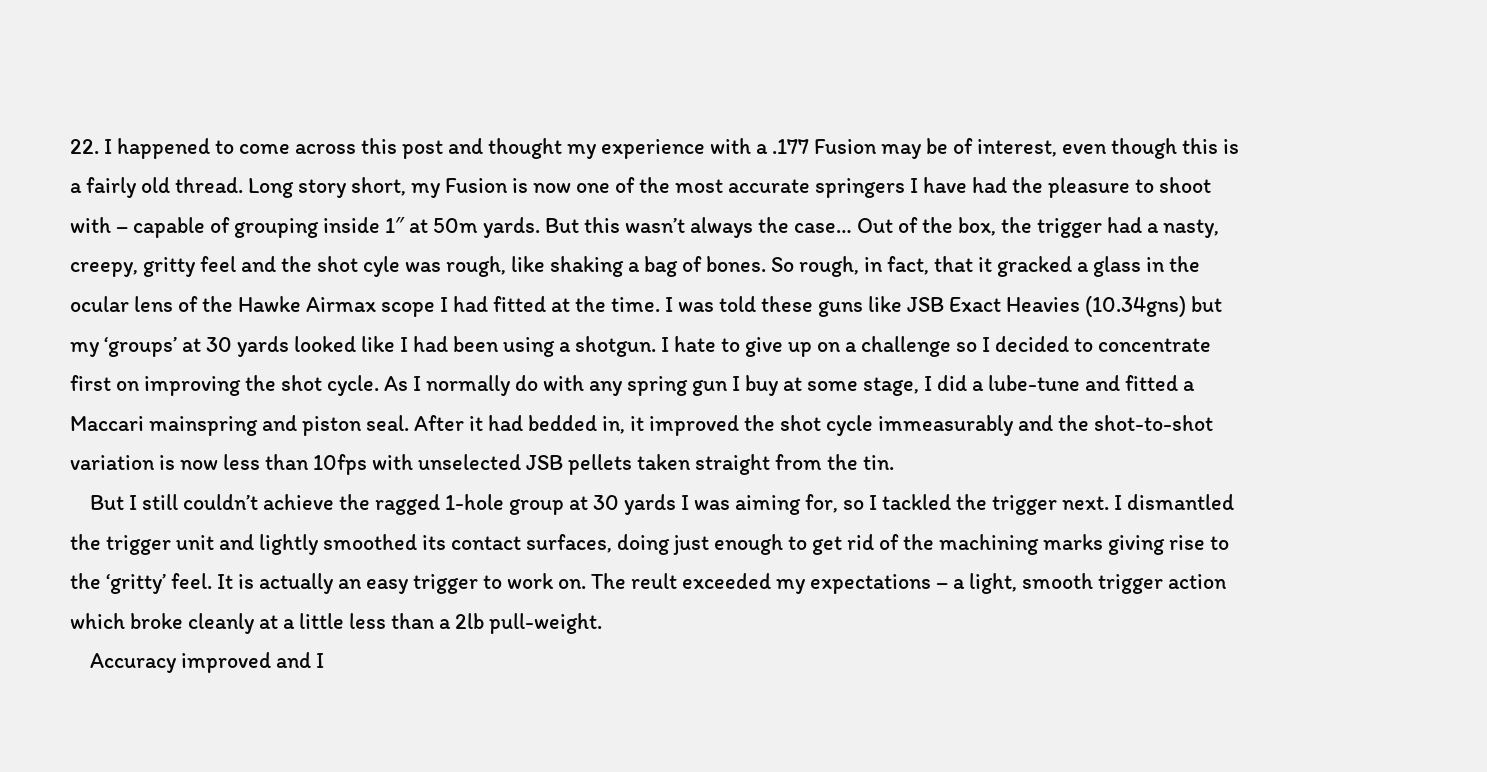22. I happened to come across this post and thought my experience with a .177 Fusion may be of interest, even though this is a fairly old thread. Long story short, my Fusion is now one of the most accurate springers I have had the pleasure to shoot with – capable of grouping inside 1″ at 50m yards. But this wasn’t always the case… Out of the box, the trigger had a nasty, creepy, gritty feel and the shot cyle was rough, like shaking a bag of bones. So rough, in fact, that it gracked a glass in the ocular lens of the Hawke Airmax scope I had fitted at the time. I was told these guns like JSB Exact Heavies (10.34gns) but my ‘groups’ at 30 yards looked like I had been using a shotgun. I hate to give up on a challenge so I decided to concentrate first on improving the shot cycle. As I normally do with any spring gun I buy at some stage, I did a lube-tune and fitted a Maccari mainspring and piston seal. After it had bedded in, it improved the shot cycle immeasurably and the shot-to-shot variation is now less than 10fps with unselected JSB pellets taken straight from the tin.
    But I still couldn’t achieve the ragged 1-hole group at 30 yards I was aiming for, so I tackled the trigger next. I dismantled the trigger unit and lightly smoothed its contact surfaces, doing just enough to get rid of the machining marks giving rise to the ‘gritty’ feel. It is actually an easy trigger to work on. The reult exceeded my expectations – a light, smooth trigger action which broke cleanly at a little less than a 2lb pull-weight.
    Accuracy improved and I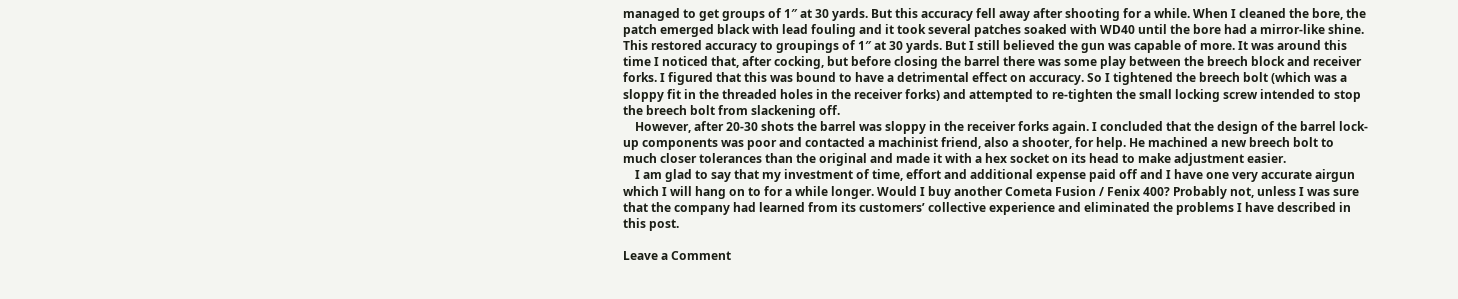managed to get groups of 1″ at 30 yards. But this accuracy fell away after shooting for a while. When I cleaned the bore, the patch emerged black with lead fouling and it took several patches soaked with WD40 until the bore had a mirror-like shine. This restored accuracy to groupings of 1″ at 30 yards. But I still believed the gun was capable of more. It was around this time I noticed that, after cocking, but before closing the barrel there was some play between the breech block and receiver forks. I figured that this was bound to have a detrimental effect on accuracy. So I tightened the breech bolt (which was a sloppy fit in the threaded holes in the receiver forks) and attempted to re-tighten the small locking screw intended to stop the breech bolt from slackening off.
    However, after 20-30 shots the barrel was sloppy in the receiver forks again. I concluded that the design of the barrel lock-up components was poor and contacted a machinist friend, also a shooter, for help. He machined a new breech bolt to much closer tolerances than the original and made it with a hex socket on its head to make adjustment easier.
    I am glad to say that my investment of time, effort and additional expense paid off and I have one very accurate airgun which I will hang on to for a while longer. Would I buy another Cometa Fusion / Fenix 400? Probably not, unless I was sure that the company had learned from its customers’ collective experience and eliminated the problems I have described in this post.

Leave a Comment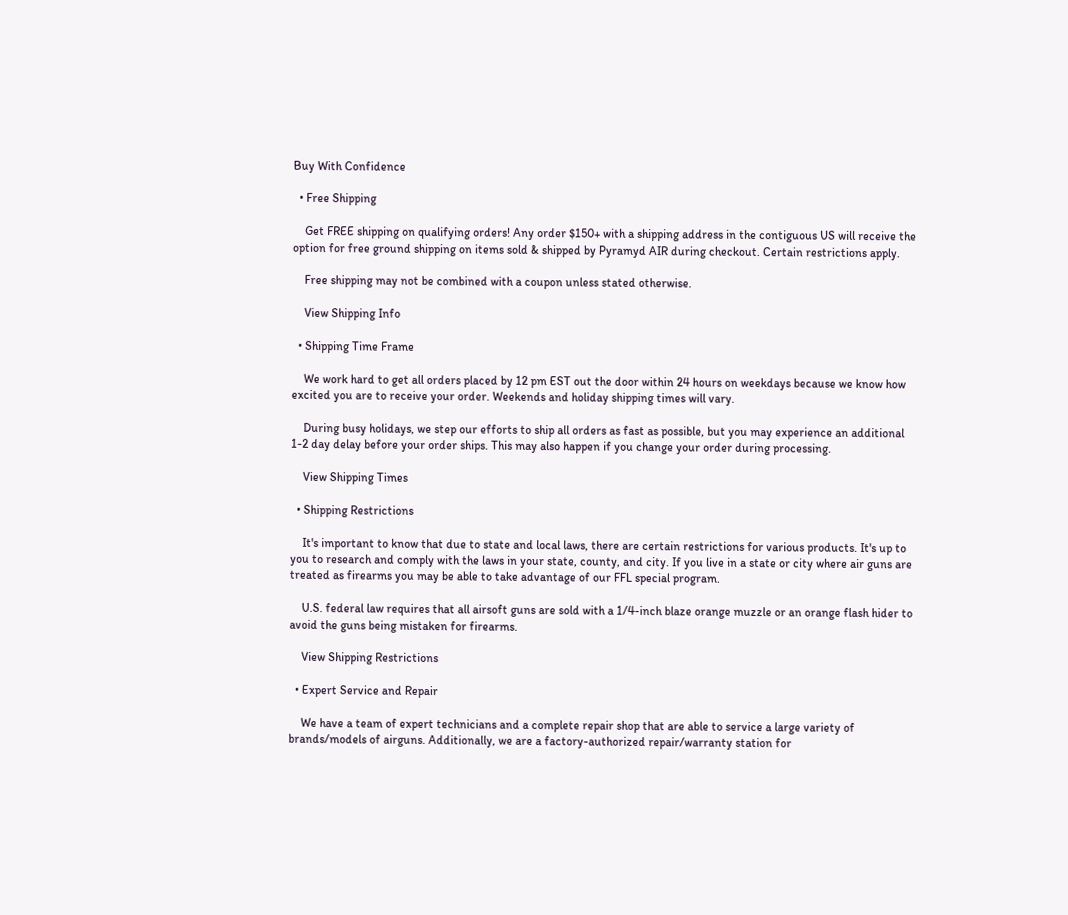Buy With Confidence

  • Free Shipping

    Get FREE shipping on qualifying orders! Any order $150+ with a shipping address in the contiguous US will receive the option for free ground shipping on items sold & shipped by Pyramyd AIR during checkout. Certain restrictions apply.

    Free shipping may not be combined with a coupon unless stated otherwise.

    View Shipping Info

  • Shipping Time Frame

    We work hard to get all orders placed by 12 pm EST out the door within 24 hours on weekdays because we know how excited you are to receive your order. Weekends and holiday shipping times will vary.

    During busy holidays, we step our efforts to ship all orders as fast as possible, but you may experience an additional 1-2 day delay before your order ships. This may also happen if you change your order during processing.

    View Shipping Times

  • Shipping Restrictions

    It's important to know that due to state and local laws, there are certain restrictions for various products. It's up to you to research and comply with the laws in your state, county, and city. If you live in a state or city where air guns are treated as firearms you may be able to take advantage of our FFL special program.

    U.S. federal law requires that all airsoft guns are sold with a 1/4-inch blaze orange muzzle or an orange flash hider to avoid the guns being mistaken for firearms.

    View Shipping Restrictions

  • Expert Service and Repair

    We have a team of expert technicians and a complete repair shop that are able to service a large variety of brands/models of airguns. Additionally, we are a factory-authorized repair/warranty station for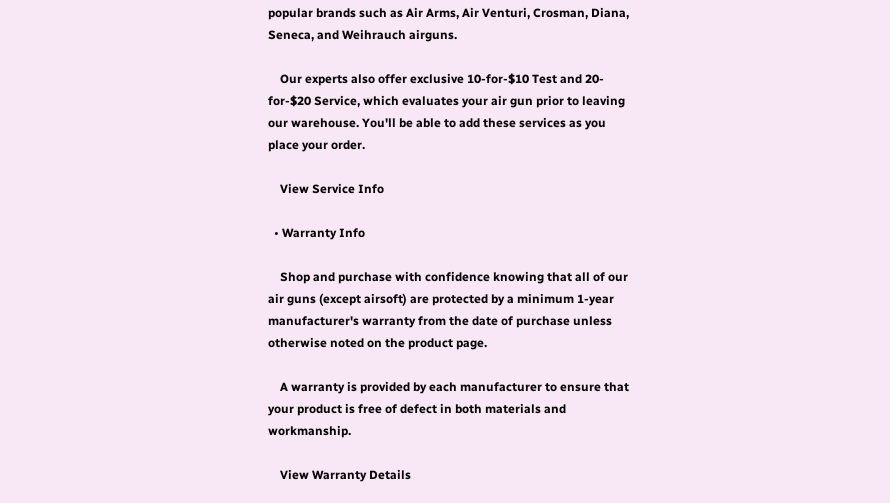popular brands such as Air Arms, Air Venturi, Crosman, Diana, Seneca, and Weihrauch airguns.

    Our experts also offer exclusive 10-for-$10 Test and 20-for-$20 Service, which evaluates your air gun prior to leaving our warehouse. You'll be able to add these services as you place your order.

    View Service Info

  • Warranty Info

    Shop and purchase with confidence knowing that all of our air guns (except airsoft) are protected by a minimum 1-year manufacturer's warranty from the date of purchase unless otherwise noted on the product page.

    A warranty is provided by each manufacturer to ensure that your product is free of defect in both materials and workmanship.

    View Warranty Details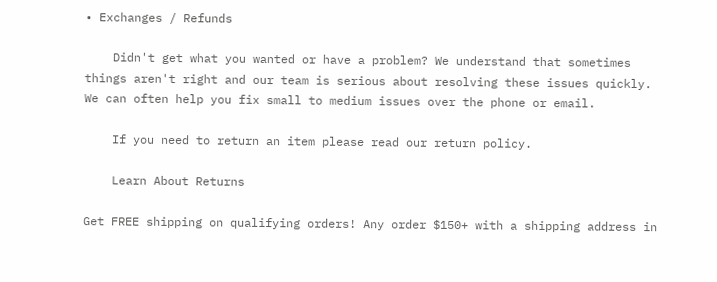• Exchanges / Refunds

    Didn't get what you wanted or have a problem? We understand that sometimes things aren't right and our team is serious about resolving these issues quickly. We can often help you fix small to medium issues over the phone or email.

    If you need to return an item please read our return policy.

    Learn About Returns

Get FREE shipping on qualifying orders! Any order $150+ with a shipping address in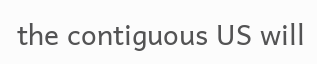the contiguous US will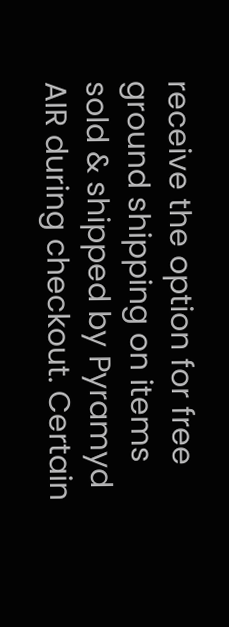receive the option for free ground shipping on items sold & shipped by Pyramyd AIR during checkout. Certain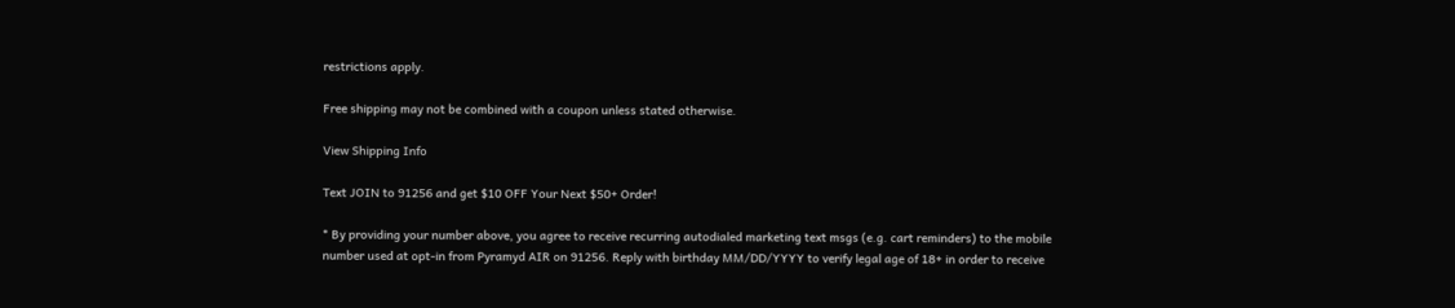restrictions apply.

Free shipping may not be combined with a coupon unless stated otherwise.

View Shipping Info

Text JOIN to 91256 and get $10 OFF Your Next $50+ Order!

* By providing your number above, you agree to receive recurring autodialed marketing text msgs (e.g. cart reminders) to the mobile number used at opt-in from Pyramyd AIR on 91256. Reply with birthday MM/DD/YYYY to verify legal age of 18+ in order to receive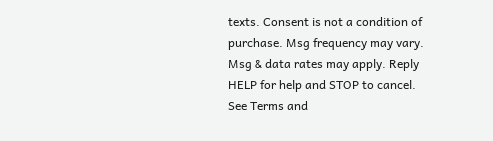texts. Consent is not a condition of purchase. Msg frequency may vary. Msg & data rates may apply. Reply HELP for help and STOP to cancel. See Terms and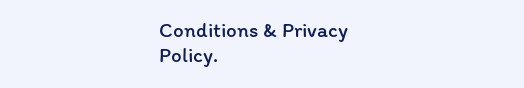Conditions & Privacy Policy.